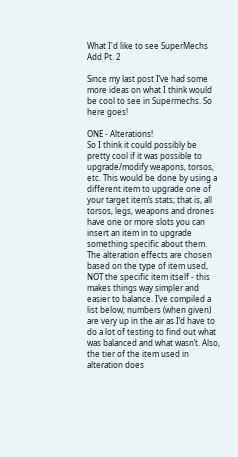What I'd like to see SuperMechs Add Pt. 2

Since my last post I’ve had some more ideas on what I think would be cool to see in Supermechs. So here goes!

ONE - Alterations!
So I think it could possibly be pretty cool if it was possible to upgrade/modify weapons, torsos, etc. This would be done by using a different item to upgrade one of your target item’s stats; that is, all torsos, legs, weapons and drones have one or more slots you can insert an item in to upgrade something specific about them. The alteration effects are chosen based on the type of item used, NOT the specific item itself - this makes things way simpler and easier to balance. I’ve compiled a list below; numbers (when given) are very up in the air as I’d have to do a lot of testing to find out what was balanced and what wasn’t. Also, the tier of the item used in alteration does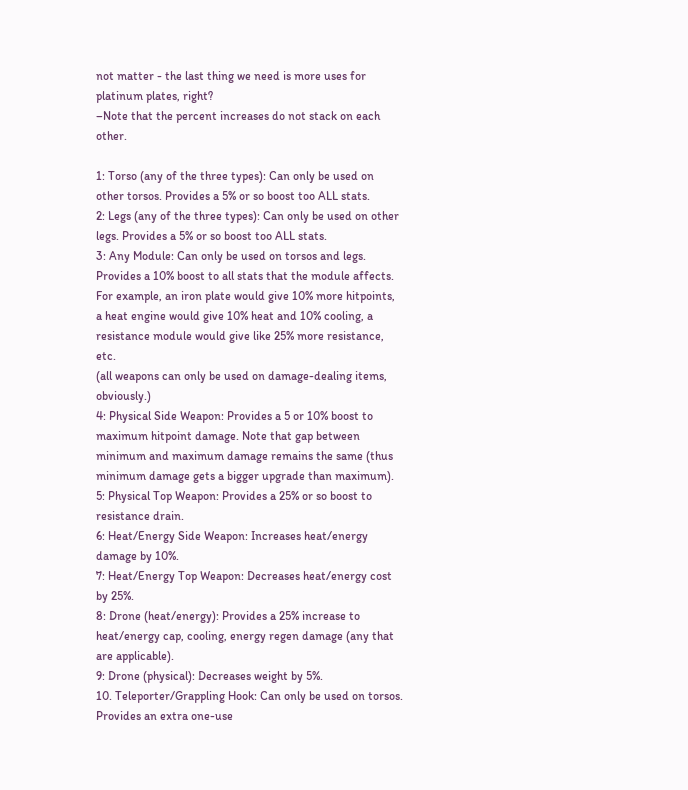not matter - the last thing we need is more uses for platinum plates, right?
–Note that the percent increases do not stack on each other.

1: Torso (any of the three types): Can only be used on other torsos. Provides a 5% or so boost too ALL stats.
2: Legs (any of the three types): Can only be used on other legs. Provides a 5% or so boost too ALL stats.
3: Any Module: Can only be used on torsos and legs. Provides a 10% boost to all stats that the module affects. For example, an iron plate would give 10% more hitpoints, a heat engine would give 10% heat and 10% cooling, a resistance module would give like 25% more resistance, etc.
(all weapons can only be used on damage-dealing items, obviously.)
4: Physical Side Weapon: Provides a 5 or 10% boost to maximum hitpoint damage. Note that gap between minimum and maximum damage remains the same (thus minimum damage gets a bigger upgrade than maximum).
5: Physical Top Weapon: Provides a 25% or so boost to resistance drain.
6: Heat/Energy Side Weapon: Increases heat/energy damage by 10%.
7: Heat/Energy Top Weapon: Decreases heat/energy cost by 25%.
8: Drone (heat/energy): Provides a 25% increase to heat/energy cap, cooling, energy regen damage (any that are applicable).
9: Drone (physical): Decreases weight by 5%.
10. Teleporter/Grappling Hook: Can only be used on torsos. Provides an extra one-use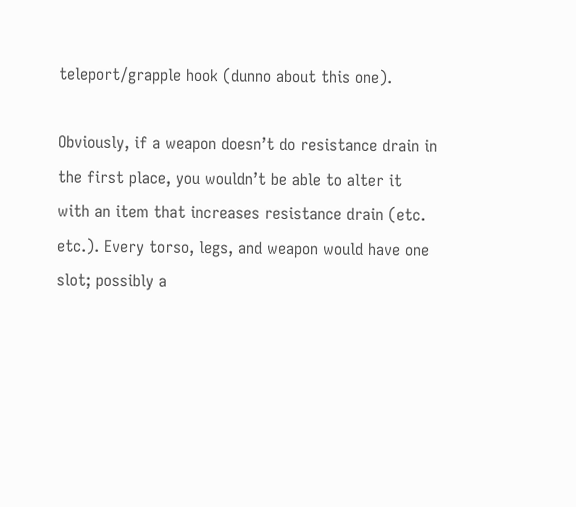teleport/grapple hook (dunno about this one).

Obviously, if a weapon doesn’t do resistance drain in the first place, you wouldn’t be able to alter it with an item that increases resistance drain (etc. etc.). Every torso, legs, and weapon would have one slot; possibly a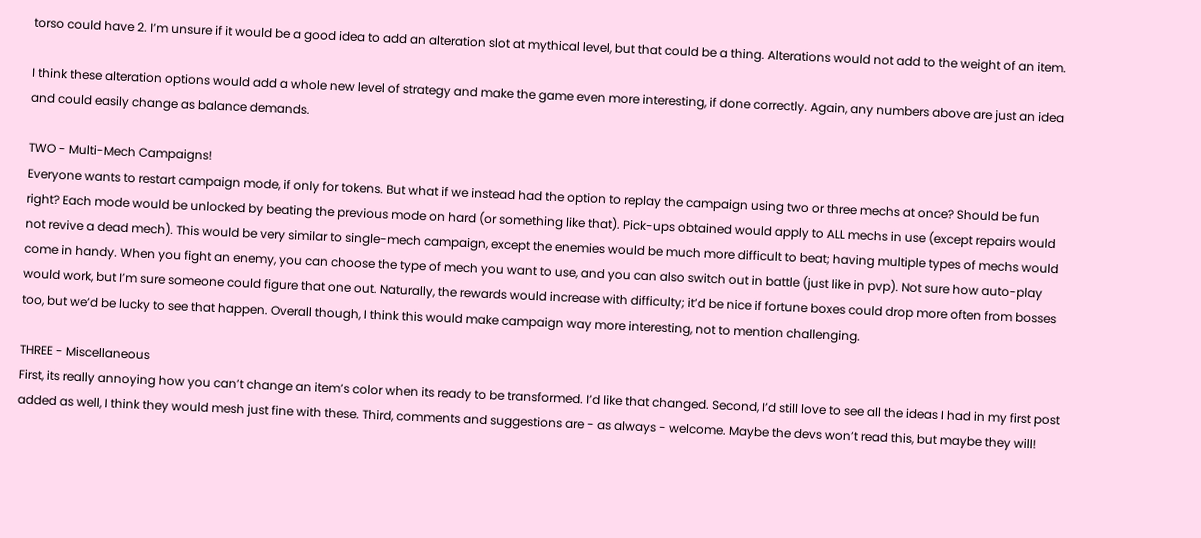torso could have 2. I’m unsure if it would be a good idea to add an alteration slot at mythical level, but that could be a thing. Alterations would not add to the weight of an item.

I think these alteration options would add a whole new level of strategy and make the game even more interesting, if done correctly. Again, any numbers above are just an idea and could easily change as balance demands.

TWO - Multi-Mech Campaigns!
Everyone wants to restart campaign mode, if only for tokens. But what if we instead had the option to replay the campaign using two or three mechs at once? Should be fun right? Each mode would be unlocked by beating the previous mode on hard (or something like that). Pick-ups obtained would apply to ALL mechs in use (except repairs would not revive a dead mech). This would be very similar to single-mech campaign, except the enemies would be much more difficult to beat; having multiple types of mechs would come in handy. When you fight an enemy, you can choose the type of mech you want to use, and you can also switch out in battle (just like in pvp). Not sure how auto-play would work, but I’m sure someone could figure that one out. Naturally, the rewards would increase with difficulty; it’d be nice if fortune boxes could drop more often from bosses too, but we’d be lucky to see that happen. Overall though, I think this would make campaign way more interesting, not to mention challenging.

THREE - Miscellaneous
First, its really annoying how you can’t change an item’s color when its ready to be transformed. I’d like that changed. Second, I’d still love to see all the ideas I had in my first post added as well, I think they would mesh just fine with these. Third, comments and suggestions are - as always - welcome. Maybe the devs won’t read this, but maybe they will!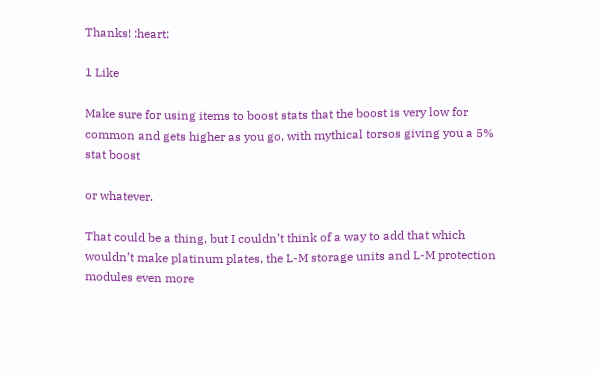Thanks! :heart:

1 Like

Make sure for using items to boost stats that the boost is very low for common and gets higher as you go, with mythical torsos giving you a 5% stat boost

or whatever.

That could be a thing, but I couldn’t think of a way to add that which wouldn’t make platinum plates, the L-M storage units and L-M protection modules even more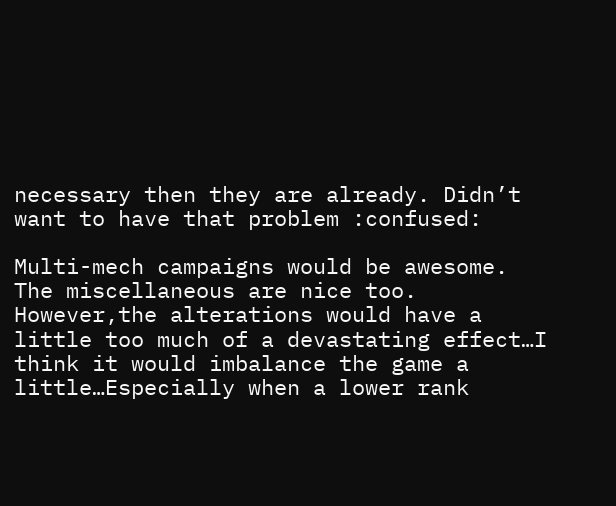necessary then they are already. Didn’t want to have that problem :confused:

Multi-mech campaigns would be awesome.
The miscellaneous are nice too.
However,the alterations would have a little too much of a devastating effect…I think it would imbalance the game a little…Especially when a lower rank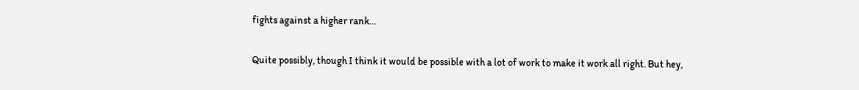fights against a higher rank…

Quite possibly, though I think it would be possible with a lot of work to make it work all right. But hey,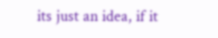its just an idea, if it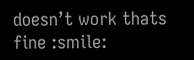doesn’t work thats fine :smile: